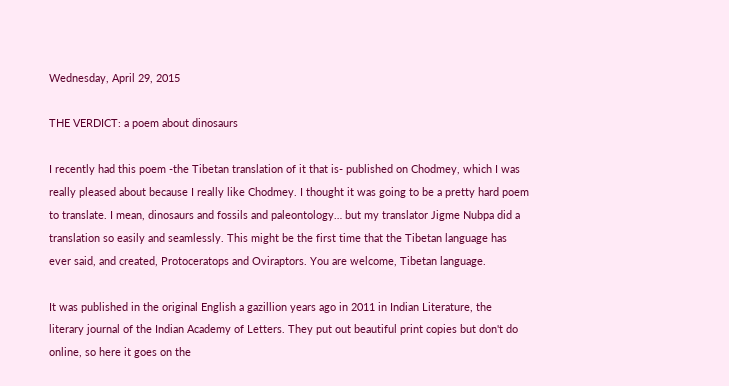Wednesday, April 29, 2015

THE VERDICT: a poem about dinosaurs

I recently had this poem -the Tibetan translation of it that is- published on Chodmey, which I was really pleased about because I really like Chodmey. I thought it was going to be a pretty hard poem to translate. I mean, dinosaurs and fossils and paleontology… but my translator Jigme Nubpa did a translation so easily and seamlessly. This might be the first time that the Tibetan language has ever said, and created, Protoceratops and Oviraptors. You are welcome, Tibetan language.

It was published in the original English a gazillion years ago in 2011 in Indian Literature, the literary journal of the Indian Academy of Letters. They put out beautiful print copies but don't do online, so here it goes on the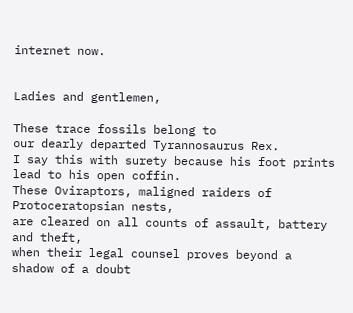internet now.


Ladies and gentlemen,

These trace fossils belong to
our dearly departed Tyrannosaurus Rex.
I say this with surety because his foot prints lead to his open coffin.
These Oviraptors, maligned raiders of Protoceratopsian nests,
are cleared on all counts of assault, battery and theft,
when their legal counsel proves beyond a shadow of a doubt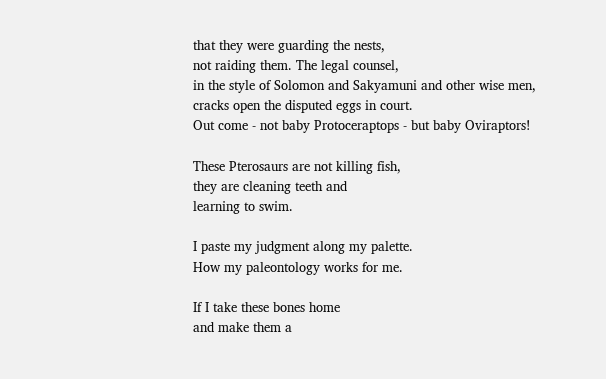that they were guarding the nests,
not raiding them. The legal counsel,
in the style of Solomon and Sakyamuni and other wise men,
cracks open the disputed eggs in court.
Out come - not baby Protoceraptops - but baby Oviraptors!

These Pterosaurs are not killing fish,
they are cleaning teeth and
learning to swim.

I paste my judgment along my palette.
How my paleontology works for me.

If I take these bones home
and make them a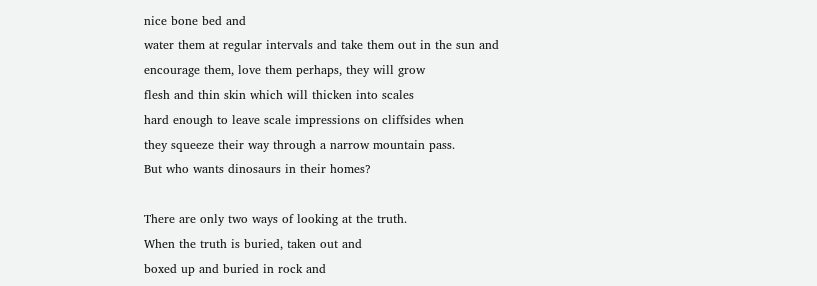nice bone bed and
water them at regular intervals and take them out in the sun and
encourage them, love them perhaps, they will grow
flesh and thin skin which will thicken into scales
hard enough to leave scale impressions on cliffsides when
they squeeze their way through a narrow mountain pass.
But who wants dinosaurs in their homes?

There are only two ways of looking at the truth.
When the truth is buried, taken out and
boxed up and buried in rock and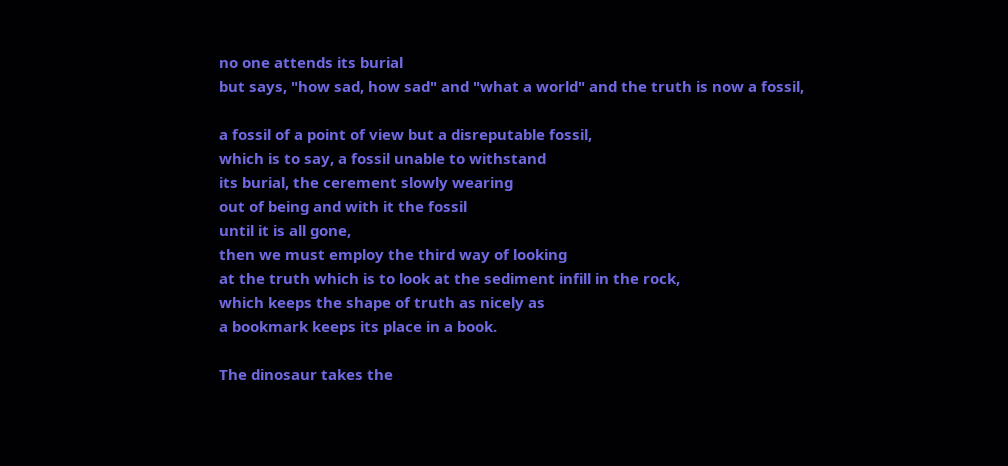no one attends its burial
but says, "how sad, how sad" and "what a world" and the truth is now a fossil,

a fossil of a point of view but a disreputable fossil,
which is to say, a fossil unable to withstand
its burial, the cerement slowly wearing
out of being and with it the fossil
until it is all gone,
then we must employ the third way of looking
at the truth which is to look at the sediment infill in the rock,
which keeps the shape of truth as nicely as
a bookmark keeps its place in a book.

The dinosaur takes the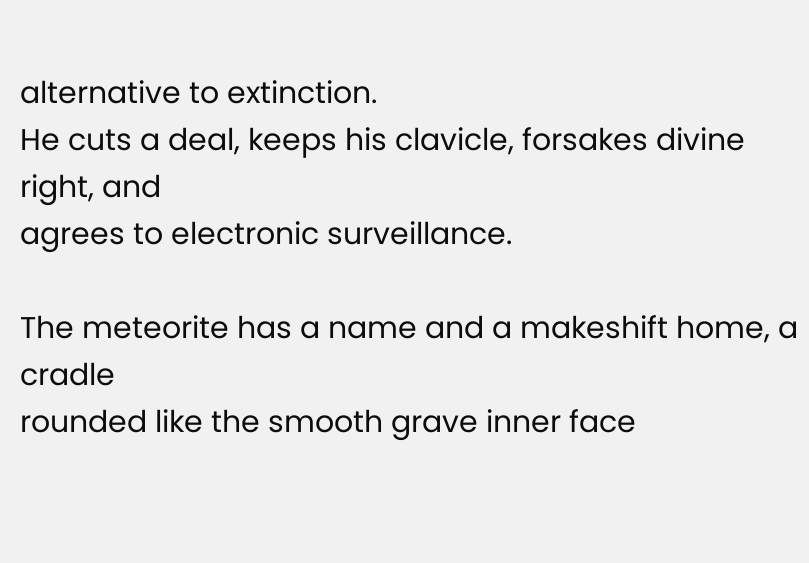alternative to extinction.
He cuts a deal, keeps his clavicle, forsakes divine right, and
agrees to electronic surveillance.

The meteorite has a name and a makeshift home, a cradle
rounded like the smooth grave inner face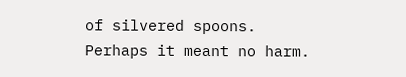of silvered spoons.
Perhaps it meant no harm.